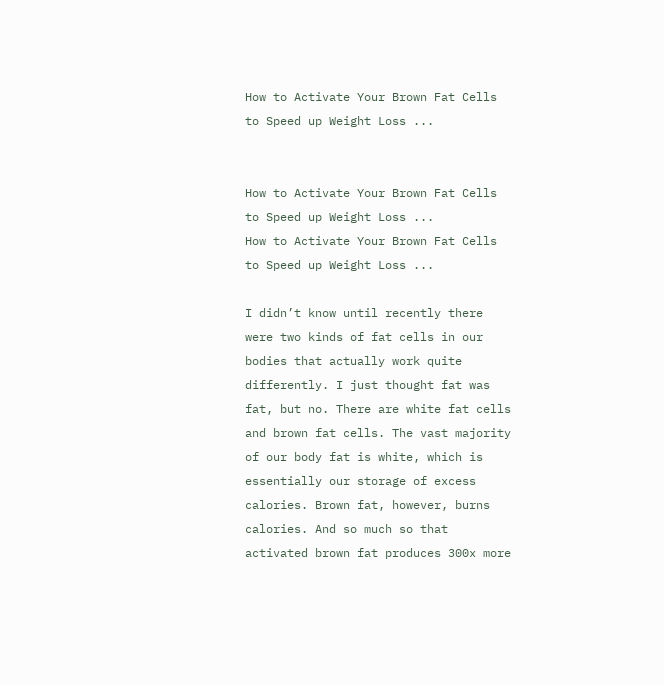How to Activate Your Brown Fat Cells to Speed up Weight Loss ...


How to Activate Your Brown Fat Cells to Speed up Weight Loss ...
How to Activate Your Brown Fat Cells to Speed up Weight Loss ...

I didn’t know until recently there were two kinds of fat cells in our bodies that actually work quite differently. I just thought fat was fat, but no. There are white fat cells and brown fat cells. The vast majority of our body fat is white, which is essentially our storage of excess calories. Brown fat, however, burns calories. And so much so that activated brown fat produces 300x more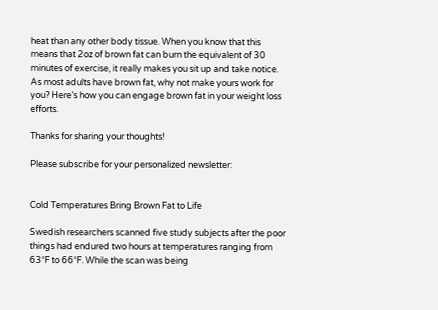heat than any other body tissue. When you know that this means that 2oz of brown fat can burn the equivalent of 30 minutes of exercise, it really makes you sit up and take notice. As most adults have brown fat, why not make yours work for you? Here’s how you can engage brown fat in your weight loss efforts.

Thanks for sharing your thoughts!

Please subscribe for your personalized newsletter:


Cold Temperatures Bring Brown Fat to Life

Swedish researchers scanned five study subjects after the poor things had endured two hours at temperatures ranging from 63°F to 66°F. While the scan was being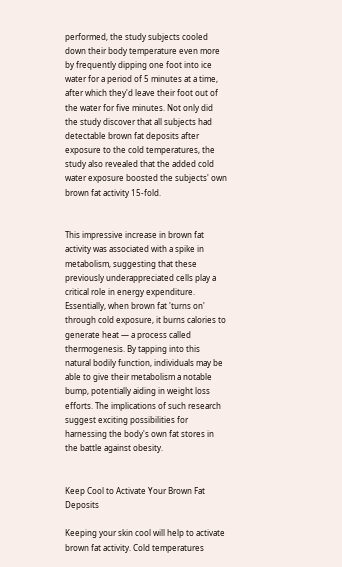performed, the study subjects cooled down their body temperature even more by frequently dipping one foot into ice water for a period of 5 minutes at a time, after which they'd leave their foot out of the water for five minutes. Not only did the study discover that all subjects had detectable brown fat deposits after exposure to the cold temperatures, the study also revealed that the added cold water exposure boosted the subjects' own brown fat activity 15-fold.


This impressive increase in brown fat activity was associated with a spike in metabolism, suggesting that these previously underappreciated cells play a critical role in energy expenditure. Essentially, when brown fat 'turns on' through cold exposure, it burns calories to generate heat — a process called thermogenesis. By tapping into this natural bodily function, individuals may be able to give their metabolism a notable bump, potentially aiding in weight loss efforts. The implications of such research suggest exciting possibilities for harnessing the body's own fat stores in the battle against obesity.


Keep Cool to Activate Your Brown Fat Deposits

Keeping your skin cool will help to activate brown fat activity. Cold temperatures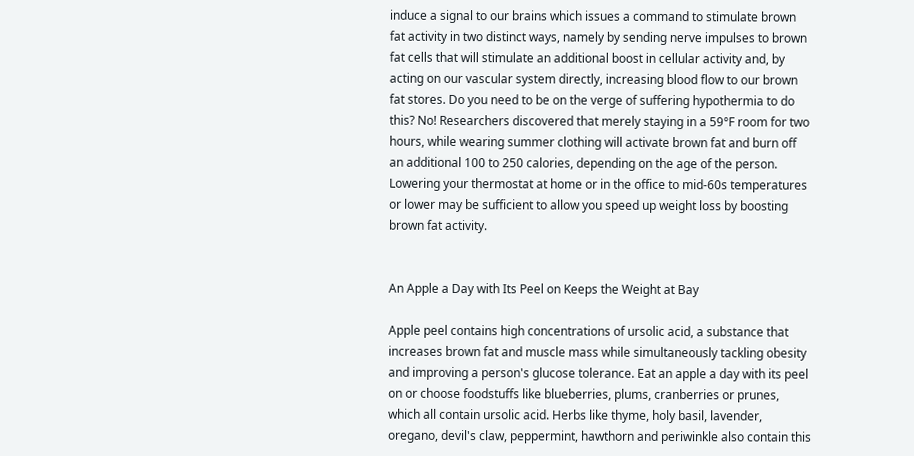induce a signal to our brains which issues a command to stimulate brown fat activity in two distinct ways, namely by sending nerve impulses to brown fat cells that will stimulate an additional boost in cellular activity and, by acting on our vascular system directly, increasing blood flow to our brown fat stores. Do you need to be on the verge of suffering hypothermia to do this? No! Researchers discovered that merely staying in a 59°F room for two hours, while wearing summer clothing will activate brown fat and burn off an additional 100 to 250 calories, depending on the age of the person. Lowering your thermostat at home or in the office to mid-60s temperatures or lower may be sufficient to allow you speed up weight loss by boosting brown fat activity.


An Apple a Day with Its Peel on Keeps the Weight at Bay

Apple peel contains high concentrations of ursolic acid, a substance that increases brown fat and muscle mass while simultaneously tackling obesity and improving a person's glucose tolerance. Eat an apple a day with its peel on or choose foodstuffs like blueberries, plums, cranberries or prunes, which all contain ursolic acid. Herbs like thyme, holy basil, lavender, oregano, devil's claw, peppermint, hawthorn and periwinkle also contain this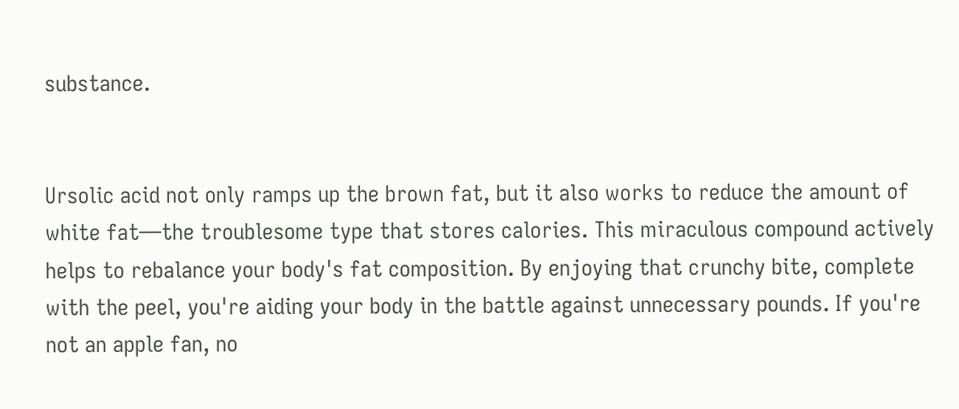substance.


Ursolic acid not only ramps up the brown fat, but it also works to reduce the amount of white fat—the troublesome type that stores calories. This miraculous compound actively helps to rebalance your body's fat composition. By enjoying that crunchy bite, complete with the peel, you're aiding your body in the battle against unnecessary pounds. If you're not an apple fan, no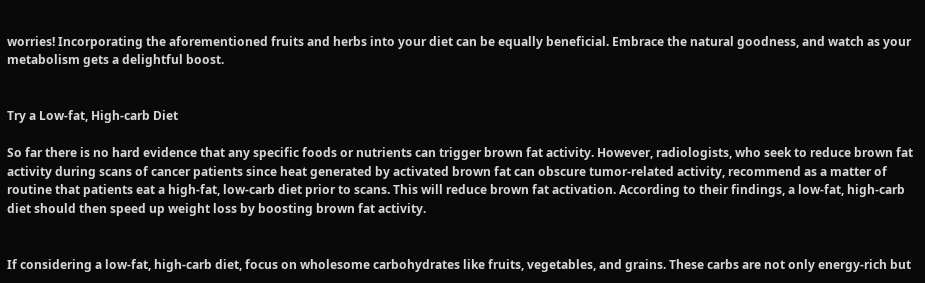worries! Incorporating the aforementioned fruits and herbs into your diet can be equally beneficial. Embrace the natural goodness, and watch as your metabolism gets a delightful boost.


Try a Low-fat, High-carb Diet

So far there is no hard evidence that any specific foods or nutrients can trigger brown fat activity. However, radiologists, who seek to reduce brown fat activity during scans of cancer patients since heat generated by activated brown fat can obscure tumor-related activity, recommend as a matter of routine that patients eat a high-fat, low-carb diet prior to scans. This will reduce brown fat activation. According to their findings, a low-fat, high-carb diet should then speed up weight loss by boosting brown fat activity.


If considering a low-fat, high-carb diet, focus on wholesome carbohydrates like fruits, vegetables, and grains. These carbs are not only energy-rich but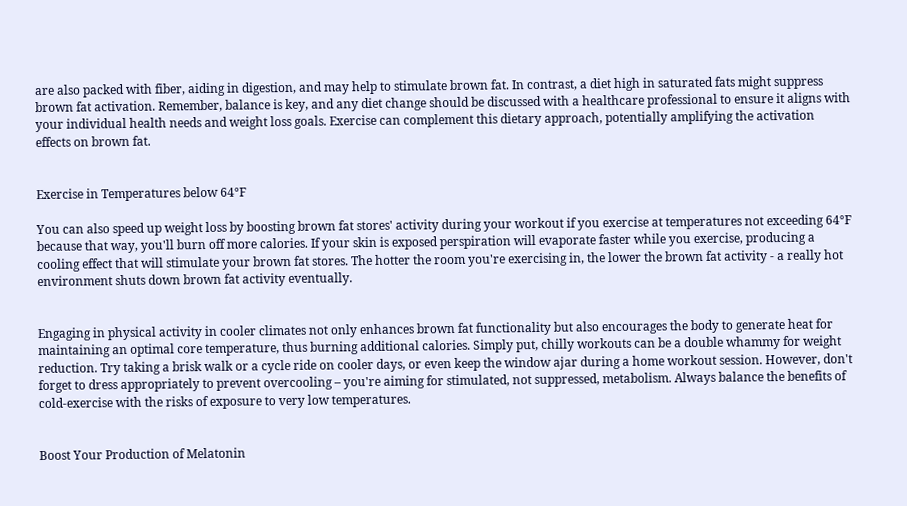are also packed with fiber, aiding in digestion, and may help to stimulate brown fat. In contrast, a diet high in saturated fats might suppress brown fat activation. Remember, balance is key, and any diet change should be discussed with a healthcare professional to ensure it aligns with your individual health needs and weight loss goals. Exercise can complement this dietary approach, potentially amplifying the activation effects on brown fat.


Exercise in Temperatures below 64°F

You can also speed up weight loss by boosting brown fat stores' activity during your workout if you exercise at temperatures not exceeding 64°F because that way, you'll burn off more calories. If your skin is exposed perspiration will evaporate faster while you exercise, producing a cooling effect that will stimulate your brown fat stores. The hotter the room you're exercising in, the lower the brown fat activity - a really hot environment shuts down brown fat activity eventually.


Engaging in physical activity in cooler climates not only enhances brown fat functionality but also encourages the body to generate heat for maintaining an optimal core temperature, thus burning additional calories. Simply put, chilly workouts can be a double whammy for weight reduction. Try taking a brisk walk or a cycle ride on cooler days, or even keep the window ajar during a home workout session. However, don't forget to dress appropriately to prevent overcooling – you're aiming for stimulated, not suppressed, metabolism. Always balance the benefits of cold-exercise with the risks of exposure to very low temperatures.


Boost Your Production of Melatonin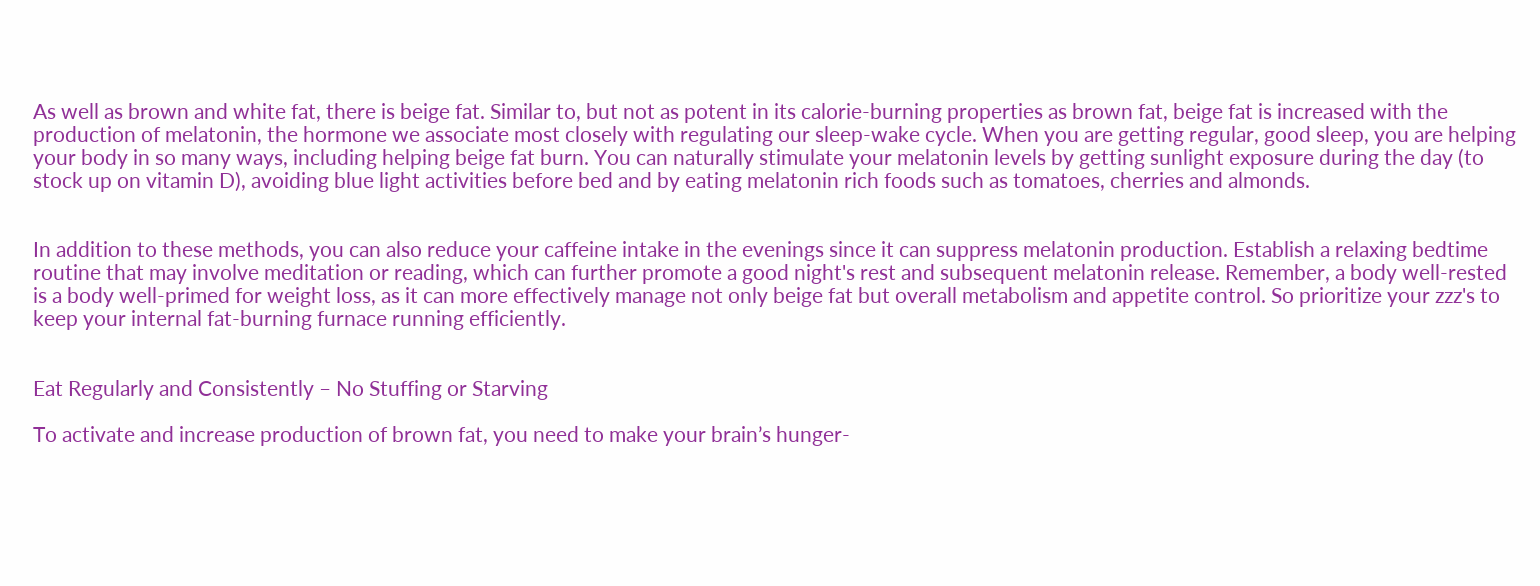As well as brown and white fat, there is beige fat. Similar to, but not as potent in its calorie-burning properties as brown fat, beige fat is increased with the production of melatonin, the hormone we associate most closely with regulating our sleep-wake cycle. When you are getting regular, good sleep, you are helping your body in so many ways, including helping beige fat burn. You can naturally stimulate your melatonin levels by getting sunlight exposure during the day (to stock up on vitamin D), avoiding blue light activities before bed and by eating melatonin rich foods such as tomatoes, cherries and almonds.


In addition to these methods, you can also reduce your caffeine intake in the evenings since it can suppress melatonin production. Establish a relaxing bedtime routine that may involve meditation or reading, which can further promote a good night's rest and subsequent melatonin release. Remember, a body well-rested is a body well-primed for weight loss, as it can more effectively manage not only beige fat but overall metabolism and appetite control. So prioritize your zzz's to keep your internal fat-burning furnace running efficiently.


Eat Regularly and Consistently – No Stuffing or Starving

To activate and increase production of brown fat, you need to make your brain’s hunger-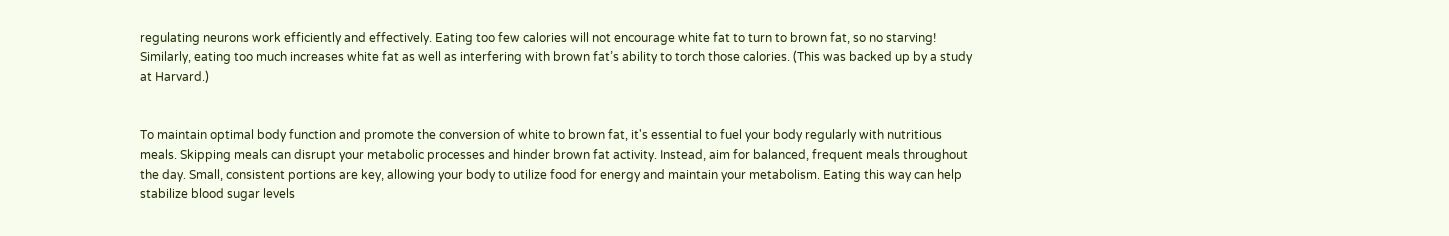regulating neurons work efficiently and effectively. Eating too few calories will not encourage white fat to turn to brown fat, so no starving! Similarly, eating too much increases white fat as well as interfering with brown fat’s ability to torch those calories. (This was backed up by a study at Harvard.)


To maintain optimal body function and promote the conversion of white to brown fat, it's essential to fuel your body regularly with nutritious meals. Skipping meals can disrupt your metabolic processes and hinder brown fat activity. Instead, aim for balanced, frequent meals throughout the day. Small, consistent portions are key, allowing your body to utilize food for energy and maintain your metabolism. Eating this way can help stabilize blood sugar levels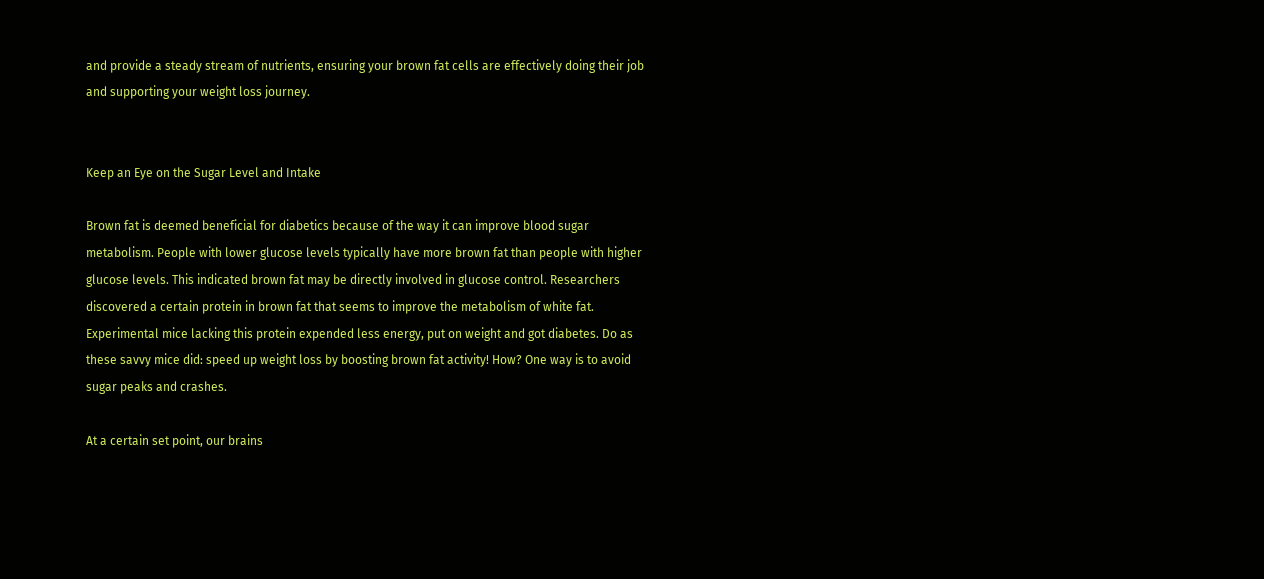and provide a steady stream of nutrients, ensuring your brown fat cells are effectively doing their job and supporting your weight loss journey.


Keep an Eye on the Sugar Level and Intake

Brown fat is deemed beneficial for diabetics because of the way it can improve blood sugar metabolism. People with lower glucose levels typically have more brown fat than people with higher glucose levels. This indicated brown fat may be directly involved in glucose control. Researchers discovered a certain protein in brown fat that seems to improve the metabolism of white fat. Experimental mice lacking this protein expended less energy, put on weight and got diabetes. Do as these savvy mice did: speed up weight loss by boosting brown fat activity! How? One way is to avoid sugar peaks and crashes.

At a certain set point, our brains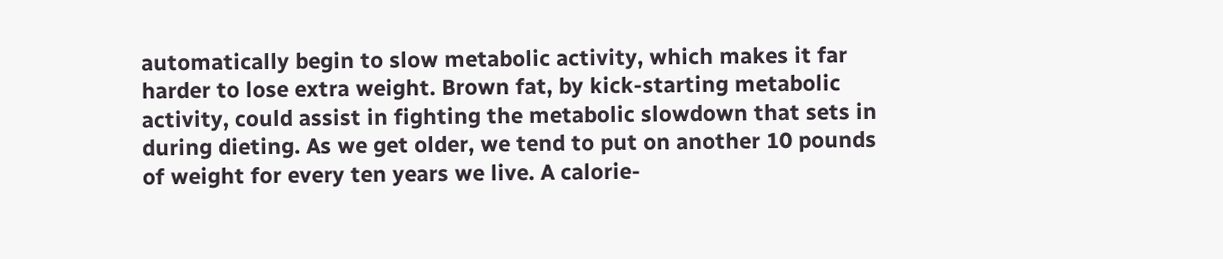automatically begin to slow metabolic activity, which makes it far harder to lose extra weight. Brown fat, by kick-starting metabolic activity, could assist in fighting the metabolic slowdown that sets in during dieting. As we get older, we tend to put on another 10 pounds of weight for every ten years we live. A calorie-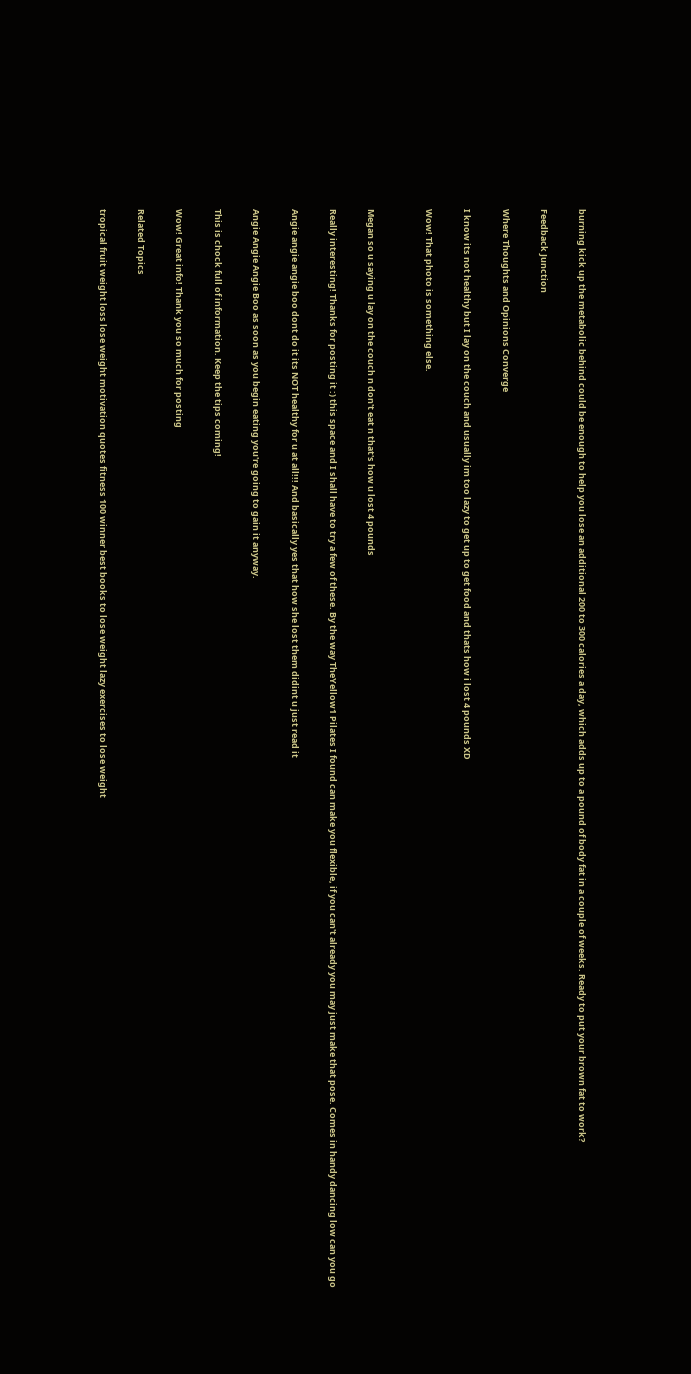burning kick up the metabolic behind could be enough to help you lose an additional 200 to 300 calories a day, which adds up to a pound of body fat in a couple of weeks. Ready to put your brown fat to work?

Feedback Junction

Where Thoughts and Opinions Converge

I know its not healthy but I lay on the couch and usually im too lazy to get up to get food and thats how i lost 4 pounds XD

Wow! That photo is something else.


Megan so u saying u lay on the couch n don't eat n that's how u lost 4 pounds

Really interesting! Thanks for posting it :) this space and I shall have to try a few of these. By the way TheYellow1 Pilates I found can make you flexible, if you can't already you may just make that pose. Comes in handy dancing low can you go

Angie angie angie boo dont do it its NOT healthy for u at all!!! And basically yes that how she lost them didint u just read it

Angie Angie Angie Boo as soon as you begin eating you're going to gain it anyway.

This is chock full of information. Keep the tips coming!

Wow! Great info! Thank you so much for posting

Related Topics

tropical fruit weight loss lose weight motivation quotes fitness 100 winner best books to lose weight lazy exercises to lose weight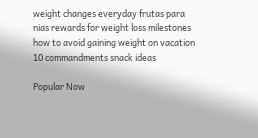weight changes everyday frutas para nias rewards for weight loss milestones how to avoid gaining weight on vacation 10 commandments snack ideas

Popular Now